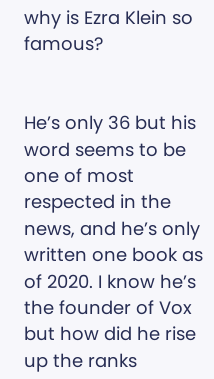why is Ezra Klein so famous?


He’s only 36 but his word seems to be one of most respected in the news, and he’s only written one book as of 2020. I know he’s the founder of Vox but how did he rise up the ranks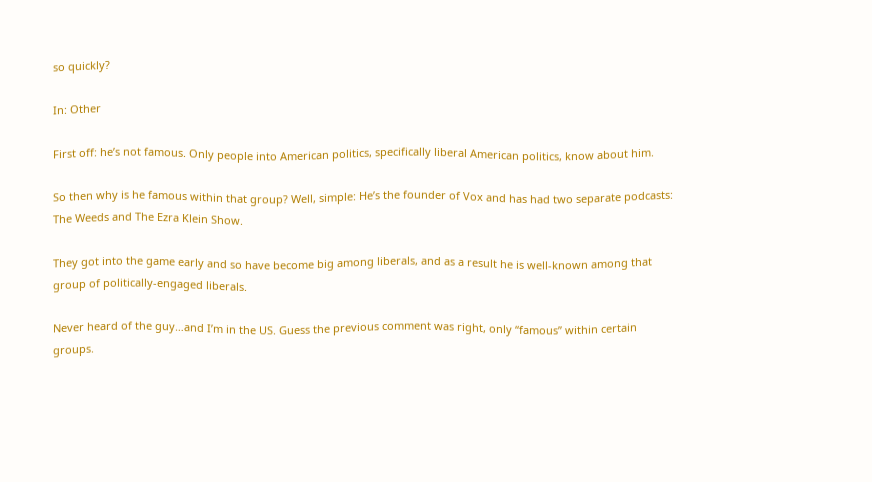so quickly?

In: Other

First off: he’s not famous. Only people into American politics, specifically liberal American politics, know about him.

So then why is he famous within that group? Well, simple: He’s the founder of Vox and has had two separate podcasts: The Weeds and The Ezra Klein Show.

They got into the game early and so have become big among liberals, and as a result he is well-known among that group of politically-engaged liberals.

Never heard of the guy…and I’m in the US. Guess the previous comment was right, only “famous” within certain groups.